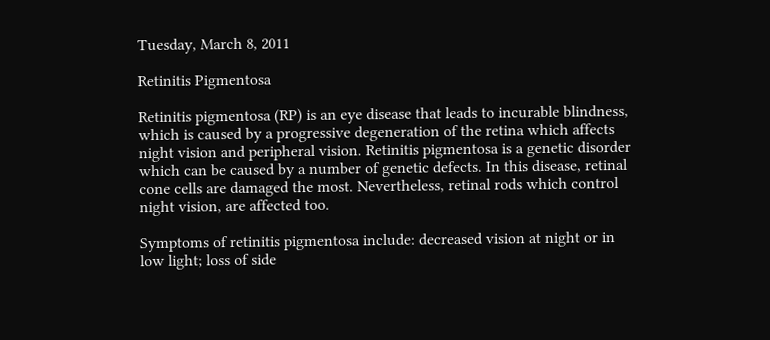Tuesday, March 8, 2011

Retinitis Pigmentosa

Retinitis pigmentosa (RP) is an eye disease that leads to incurable blindness, which is caused by a progressive degeneration of the retina which affects night vision and peripheral vision. Retinitis pigmentosa is a genetic disorder which can be caused by a number of genetic defects. In this disease, retinal cone cells are damaged the most. Nevertheless, retinal rods which control night vision, are affected too.

Symptoms of retinitis pigmentosa include: decreased vision at night or in low light; loss of side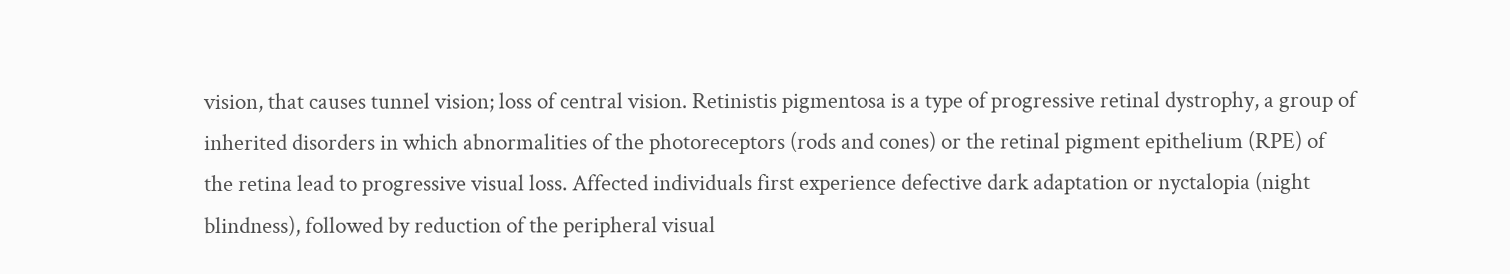vision, that causes tunnel vision; loss of central vision. Retinistis pigmentosa is a type of progressive retinal dystrophy, a group of inherited disorders in which abnormalities of the photoreceptors (rods and cones) or the retinal pigment epithelium (RPE) of the retina lead to progressive visual loss. Affected individuals first experience defective dark adaptation or nyctalopia (night blindness), followed by reduction of the peripheral visual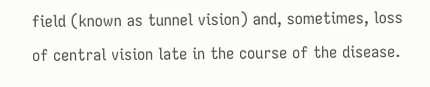field (known as tunnel vision) and, sometimes, loss of central vision late in the course of the disease.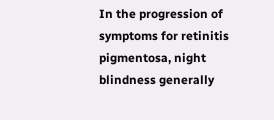In the progression of symptoms for retinitis pigmentosa, night blindness generally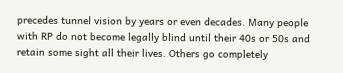precedes tunnel vision by years or even decades. Many people with RP do not become legally blind until their 40s or 50s and retain some sight all their lives. Others go completely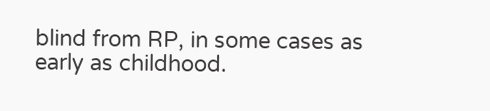blind from RP, in some cases as early as childhood.